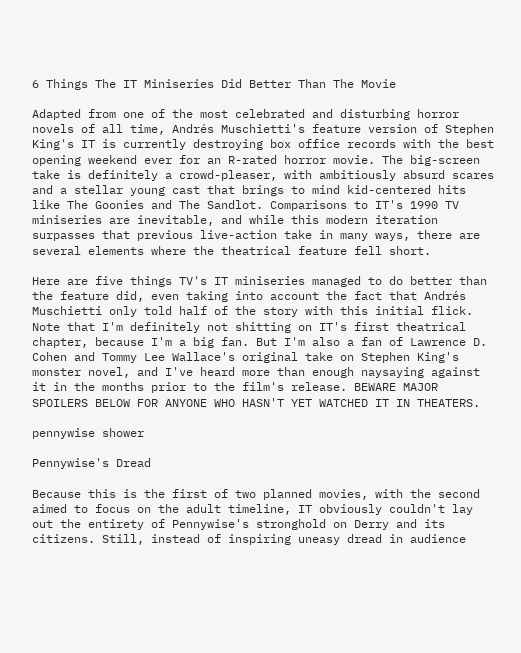6 Things The IT Miniseries Did Better Than The Movie

Adapted from one of the most celebrated and disturbing horror novels of all time, Andrés Muschietti's feature version of Stephen King's IT is currently destroying box office records with the best opening weekend ever for an R-rated horror movie. The big-screen take is definitely a crowd-pleaser, with ambitiously absurd scares and a stellar young cast that brings to mind kid-centered hits like The Goonies and The Sandlot. Comparisons to IT's 1990 TV miniseries are inevitable, and while this modern iteration surpasses that previous live-action take in many ways, there are several elements where the theatrical feature fell short.

Here are five things TV's IT miniseries managed to do better than the feature did, even taking into account the fact that Andrés Muschietti only told half of the story with this initial flick. Note that I'm definitely not shitting on IT's first theatrical chapter, because I'm a big fan. But I'm also a fan of Lawrence D. Cohen and Tommy Lee Wallace's original take on Stephen King's monster novel, and I've heard more than enough naysaying against it in the months prior to the film's release. BEWARE MAJOR SPOILERS BELOW FOR ANYONE WHO HASN'T YET WATCHED IT IN THEATERS.

pennywise shower

Pennywise's Dread

Because this is the first of two planned movies, with the second aimed to focus on the adult timeline, IT obviously couldn't lay out the entirety of Pennywise's stronghold on Derry and its citizens. Still, instead of inspiring uneasy dread in audience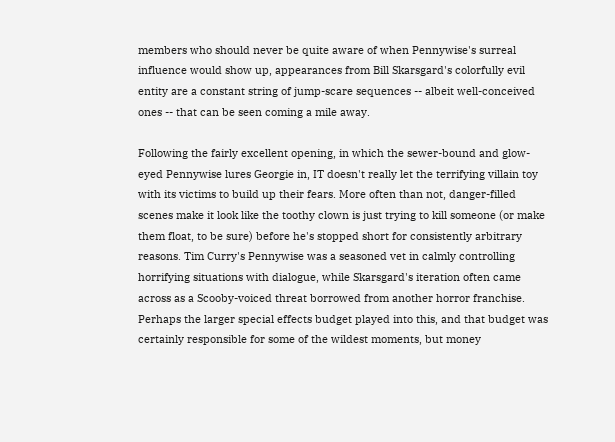members who should never be quite aware of when Pennywise's surreal influence would show up, appearances from Bill Skarsgard's colorfully evil entity are a constant string of jump-scare sequences -- albeit well-conceived ones -- that can be seen coming a mile away.

Following the fairly excellent opening, in which the sewer-bound and glow-eyed Pennywise lures Georgie in, IT doesn't really let the terrifying villain toy with its victims to build up their fears. More often than not, danger-filled scenes make it look like the toothy clown is just trying to kill someone (or make them float, to be sure) before he's stopped short for consistently arbitrary reasons. Tim Curry's Pennywise was a seasoned vet in calmly controlling horrifying situations with dialogue, while Skarsgard's iteration often came across as a Scooby-voiced threat borrowed from another horror franchise. Perhaps the larger special effects budget played into this, and that budget was certainly responsible for some of the wildest moments, but money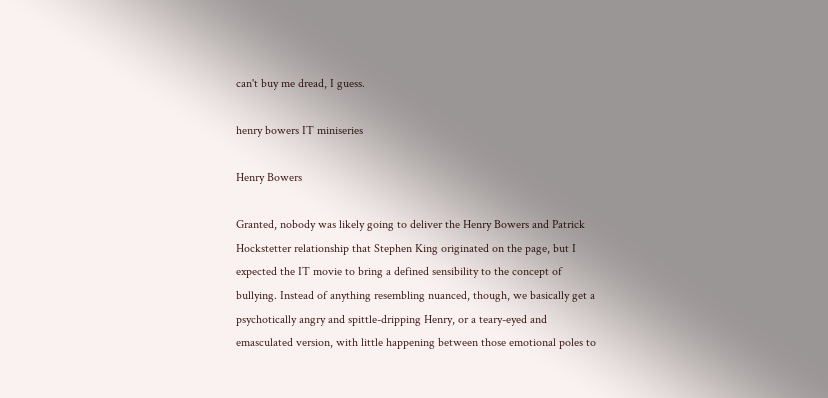can't buy me dread, I guess.

henry bowers IT miniseries

Henry Bowers

Granted, nobody was likely going to deliver the Henry Bowers and Patrick Hockstetter relationship that Stephen King originated on the page, but I expected the IT movie to bring a defined sensibility to the concept of bullying. Instead of anything resembling nuanced, though, we basically get a psychotically angry and spittle-dripping Henry, or a teary-eyed and emasculated version, with little happening between those emotional poles to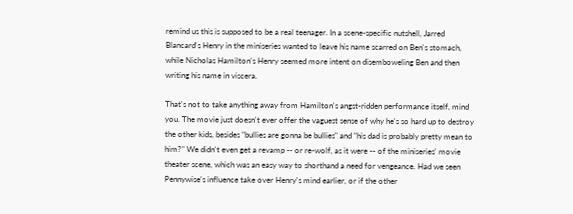remind us this is supposed to be a real teenager. In a scene-specific nutshell, Jarred Blancard's Henry in the miniseries wanted to leave his name scarred on Ben's stomach, while Nicholas Hamilton's Henry seemed more intent on disemboweling Ben and then writing his name in viscera.

That's not to take anything away from Hamilton's angst-ridden performance itself, mind you. The movie just doesn't ever offer the vaguest sense of why he's so hard up to destroy the other kids, besides "bullies are gonna be bullies" and "his dad is probably pretty mean to him?" We didn't even get a revamp -- or re-wolf, as it were -- of the miniseries' movie theater scene, which was an easy way to shorthand a need for vengeance. Had we seen Pennywise's influence take over Henry's mind earlier, or if the other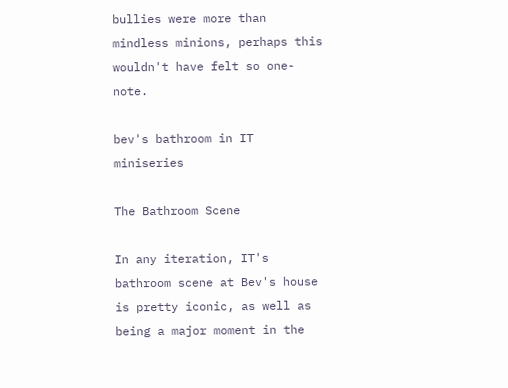bullies were more than mindless minions, perhaps this wouldn't have felt so one-note.

bev's bathroom in IT miniseries

The Bathroom Scene

In any iteration, IT's bathroom scene at Bev's house is pretty iconic, as well as being a major moment in the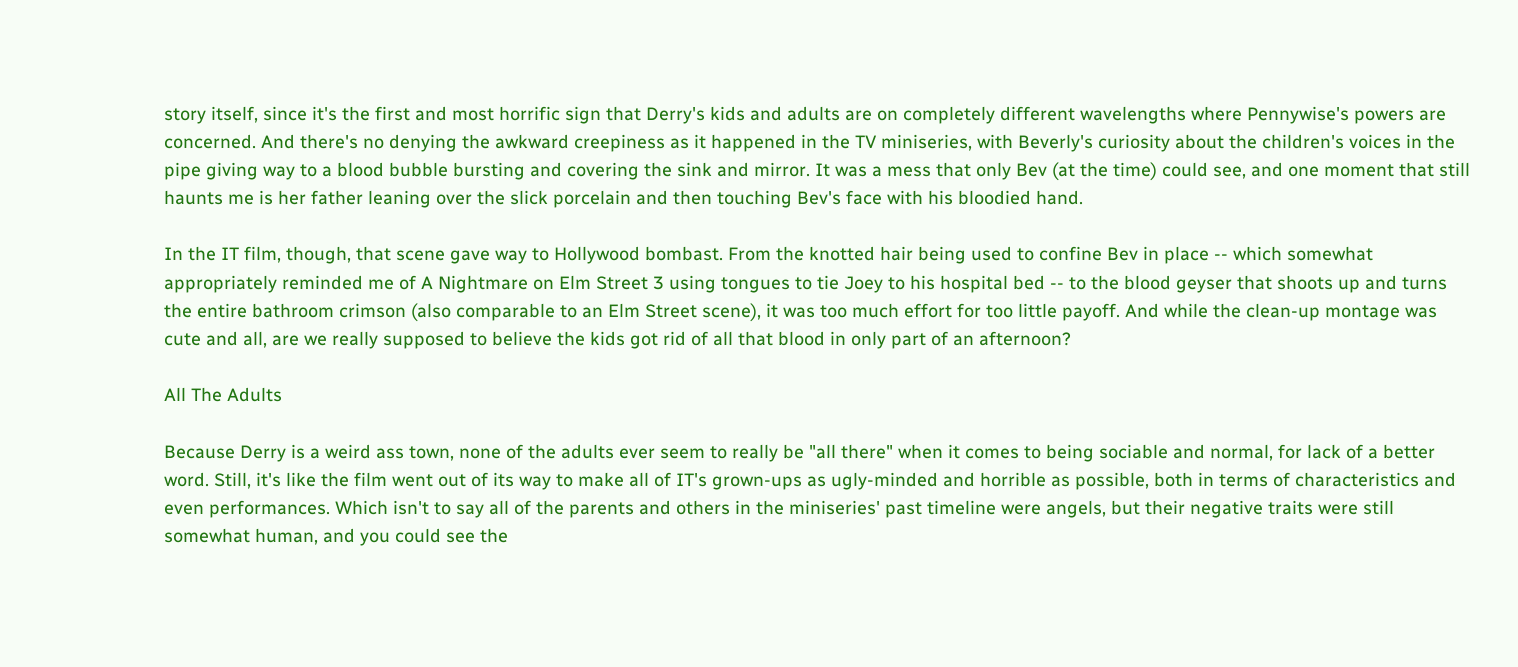story itself, since it's the first and most horrific sign that Derry's kids and adults are on completely different wavelengths where Pennywise's powers are concerned. And there's no denying the awkward creepiness as it happened in the TV miniseries, with Beverly's curiosity about the children's voices in the pipe giving way to a blood bubble bursting and covering the sink and mirror. It was a mess that only Bev (at the time) could see, and one moment that still haunts me is her father leaning over the slick porcelain and then touching Bev's face with his bloodied hand.

In the IT film, though, that scene gave way to Hollywood bombast. From the knotted hair being used to confine Bev in place -- which somewhat appropriately reminded me of A Nightmare on Elm Street 3 using tongues to tie Joey to his hospital bed -- to the blood geyser that shoots up and turns the entire bathroom crimson (also comparable to an Elm Street scene), it was too much effort for too little payoff. And while the clean-up montage was cute and all, are we really supposed to believe the kids got rid of all that blood in only part of an afternoon?

All The Adults

Because Derry is a weird ass town, none of the adults ever seem to really be "all there" when it comes to being sociable and normal, for lack of a better word. Still, it's like the film went out of its way to make all of IT's grown-ups as ugly-minded and horrible as possible, both in terms of characteristics and even performances. Which isn't to say all of the parents and others in the miniseries' past timeline were angels, but their negative traits were still somewhat human, and you could see the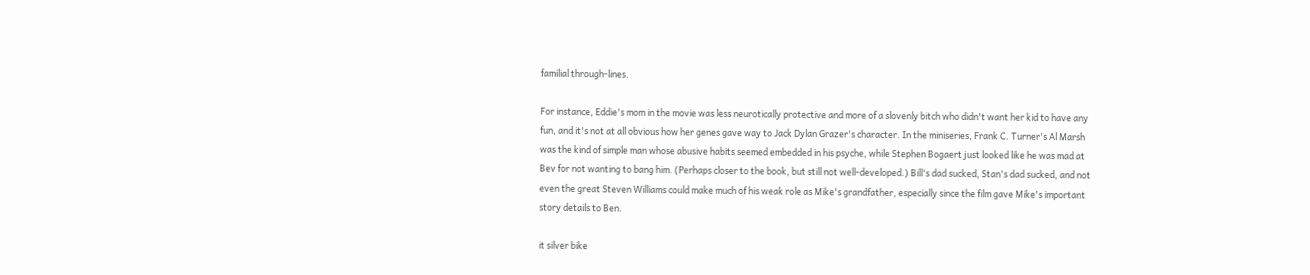familial through-lines.

For instance, Eddie's mom in the movie was less neurotically protective and more of a slovenly bitch who didn't want her kid to have any fun, and it's not at all obvious how her genes gave way to Jack Dylan Grazer's character. In the miniseries, Frank C. Turner's Al Marsh was the kind of simple man whose abusive habits seemed embedded in his psyche, while Stephen Bogaert just looked like he was mad at Bev for not wanting to bang him. (Perhaps closer to the book, but still not well-developed.) Bill's dad sucked, Stan's dad sucked, and not even the great Steven Williams could make much of his weak role as Mike's grandfather, especially since the film gave Mike's important story details to Ben.

it silver bike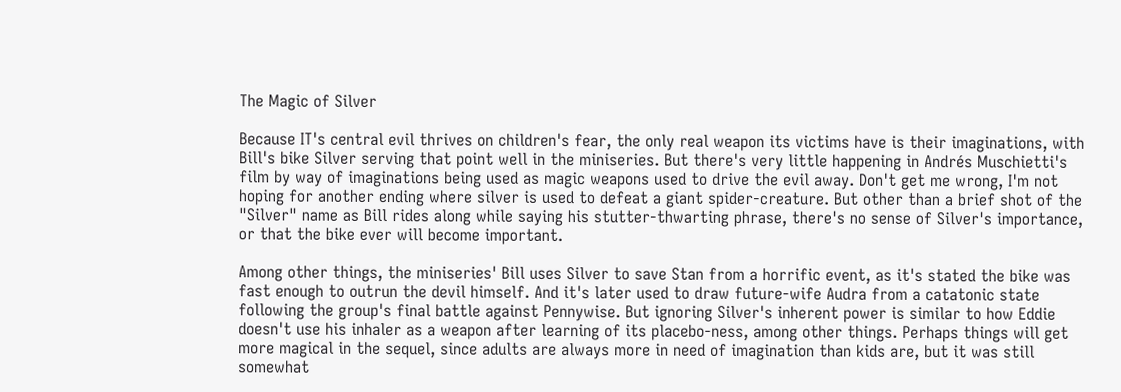The Magic of Silver

Because IT's central evil thrives on children's fear, the only real weapon its victims have is their imaginations, with Bill's bike Silver serving that point well in the miniseries. But there's very little happening in Andrés Muschietti's film by way of imaginations being used as magic weapons used to drive the evil away. Don't get me wrong, I'm not hoping for another ending where silver is used to defeat a giant spider-creature. But other than a brief shot of the "Silver" name as Bill rides along while saying his stutter-thwarting phrase, there's no sense of Silver's importance, or that the bike ever will become important.

Among other things, the miniseries' Bill uses Silver to save Stan from a horrific event, as it's stated the bike was fast enough to outrun the devil himself. And it's later used to draw future-wife Audra from a catatonic state following the group's final battle against Pennywise. But ignoring Silver's inherent power is similar to how Eddie doesn't use his inhaler as a weapon after learning of its placebo-ness, among other things. Perhaps things will get more magical in the sequel, since adults are always more in need of imagination than kids are, but it was still somewhat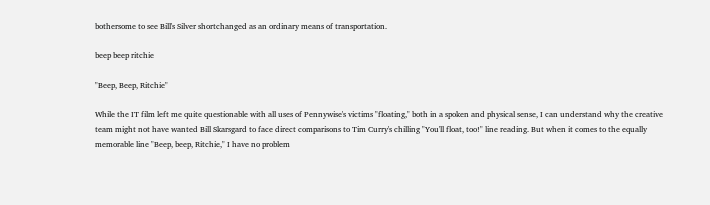bothersome to see Bill's Silver shortchanged as an ordinary means of transportation.

beep beep ritchie

"Beep, Beep, Ritchie"

While the IT film left me quite questionable with all uses of Pennywise's victims "floating," both in a spoken and physical sense, I can understand why the creative team might not have wanted Bill Skarsgard to face direct comparisons to Tim Curry's chilling "You'll float, too!" line reading. But when it comes to the equally memorable line "Beep, beep, Ritchie," I have no problem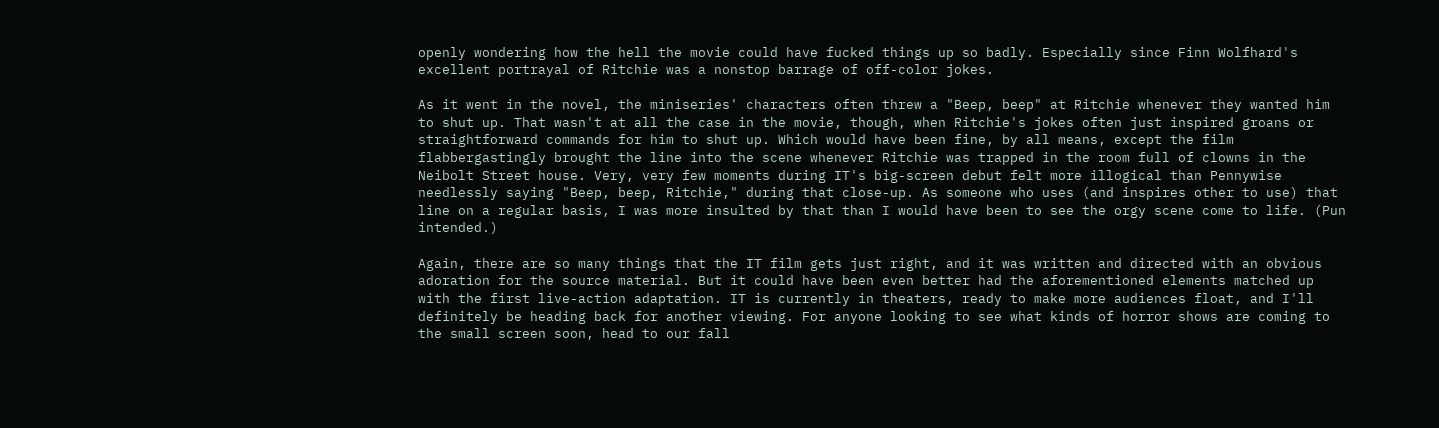openly wondering how the hell the movie could have fucked things up so badly. Especially since Finn Wolfhard's excellent portrayal of Ritchie was a nonstop barrage of off-color jokes.

As it went in the novel, the miniseries' characters often threw a "Beep, beep" at Ritchie whenever they wanted him to shut up. That wasn't at all the case in the movie, though, when Ritchie's jokes often just inspired groans or straightforward commands for him to shut up. Which would have been fine, by all means, except the film flabbergastingly brought the line into the scene whenever Ritchie was trapped in the room full of clowns in the Neibolt Street house. Very, very few moments during IT's big-screen debut felt more illogical than Pennywise needlessly saying "Beep, beep, Ritchie," during that close-up. As someone who uses (and inspires other to use) that line on a regular basis, I was more insulted by that than I would have been to see the orgy scene come to life. (Pun intended.)

Again, there are so many things that the IT film gets just right, and it was written and directed with an obvious adoration for the source material. But it could have been even better had the aforementioned elements matched up with the first live-action adaptation. IT is currently in theaters, ready to make more audiences float, and I'll definitely be heading back for another viewing. For anyone looking to see what kinds of horror shows are coming to the small screen soon, head to our fall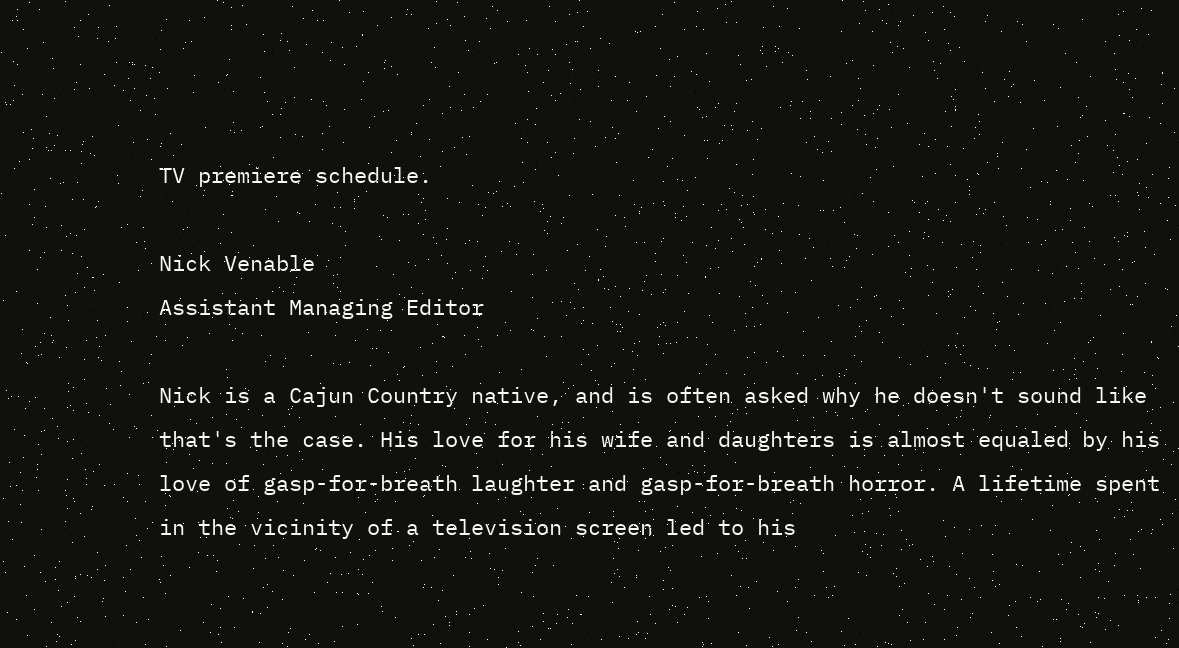TV premiere schedule.

Nick Venable
Assistant Managing Editor

Nick is a Cajun Country native, and is often asked why he doesn't sound like that's the case. His love for his wife and daughters is almost equaled by his love of gasp-for-breath laughter and gasp-for-breath horror. A lifetime spent in the vicinity of a television screen led to his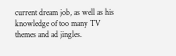current dream job, as well as his knowledge of too many TV themes and ad jingles.